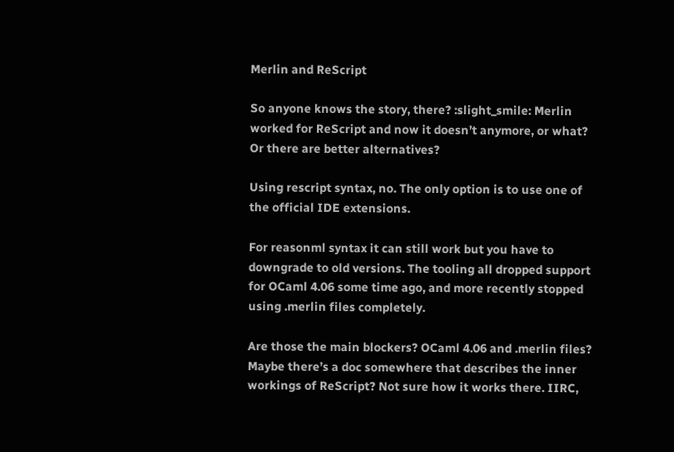Merlin and ReScript

So anyone knows the story, there? :slight_smile: Merlin worked for ReScript and now it doesn’t anymore, or what? Or there are better alternatives?

Using rescript syntax, no. The only option is to use one of the official IDE extensions.

For reasonml syntax it can still work but you have to downgrade to old versions. The tooling all dropped support for OCaml 4.06 some time ago, and more recently stopped using .merlin files completely.

Are those the main blockers? OCaml 4.06 and .merlin files? Maybe there’s a doc somewhere that describes the inner workings of ReScript? Not sure how it works there. IIRC,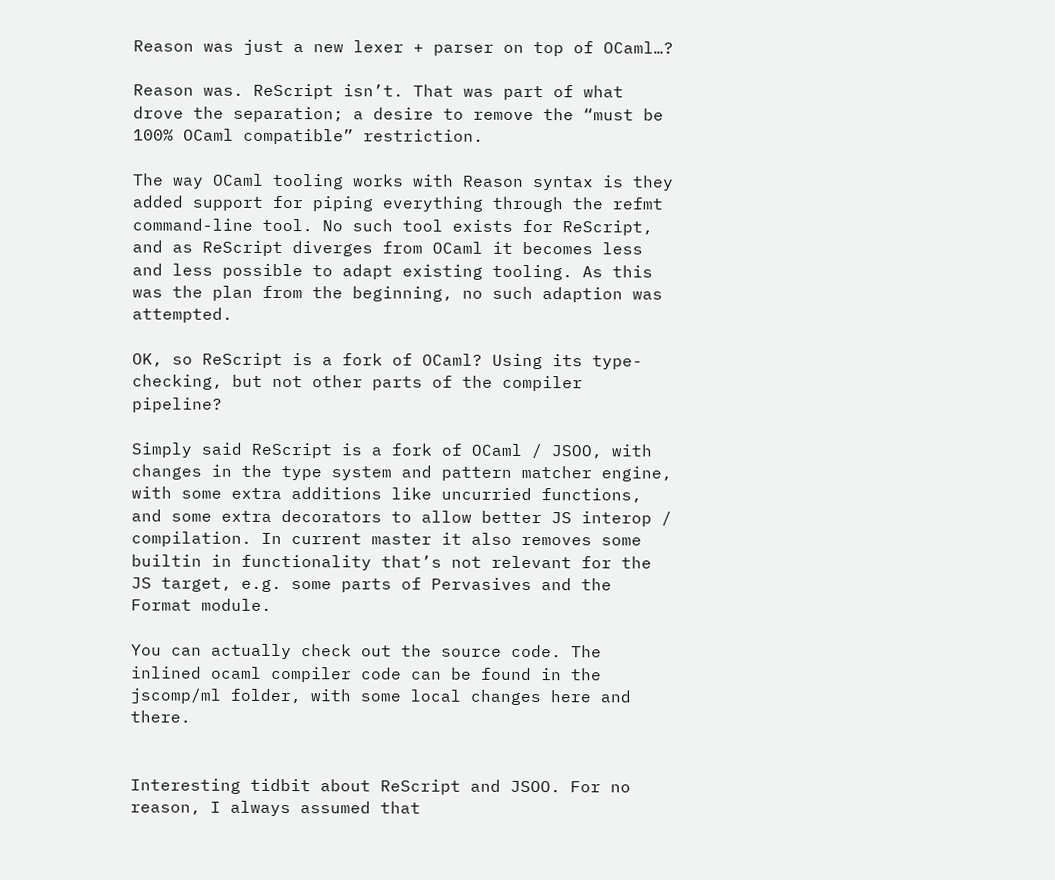Reason was just a new lexer + parser on top of OCaml…?

Reason was. ReScript isn’t. That was part of what drove the separation; a desire to remove the “must be 100% OCaml compatible” restriction.

The way OCaml tooling works with Reason syntax is they added support for piping everything through the refmt command-line tool. No such tool exists for ReScript, and as ReScript diverges from OCaml it becomes less and less possible to adapt existing tooling. As this was the plan from the beginning, no such adaption was attempted.

OK, so ReScript is a fork of OCaml? Using its type-checking, but not other parts of the compiler pipeline?

Simply said ReScript is a fork of OCaml / JSOO, with changes in the type system and pattern matcher engine, with some extra additions like uncurried functions, and some extra decorators to allow better JS interop / compilation. In current master it also removes some builtin in functionality that’s not relevant for the JS target, e.g. some parts of Pervasives and the Format module.

You can actually check out the source code. The inlined ocaml compiler code can be found in the jscomp/ml folder, with some local changes here and there.


Interesting tidbit about ReScript and JSOO. For no reason, I always assumed that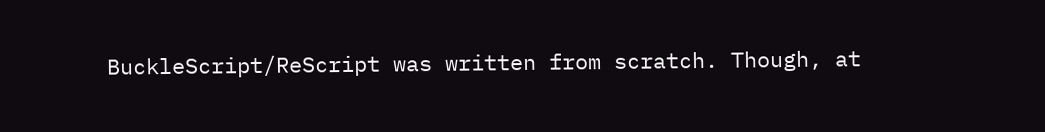BuckleScript/ReScript was written from scratch. Though, at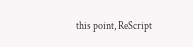this point, ReScript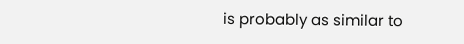is probably as similar to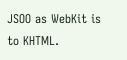JSOO as WebKit is to KHTML.